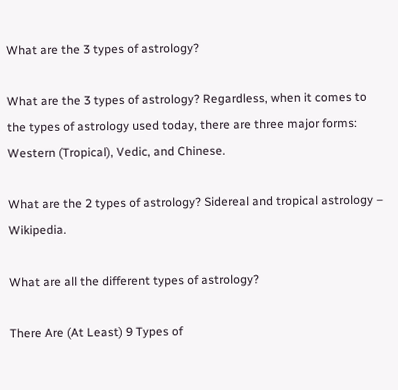What are the 3 types of astrology?

What are the 3 types of astrology? Regardless, when it comes to the types of astrology used today, there are three major forms: Western (Tropical), Vedic, and Chinese.

What are the 2 types of astrology? Sidereal and tropical astrology – Wikipedia.

What are all the different types of astrology?

There Are (At Least) 9 Types of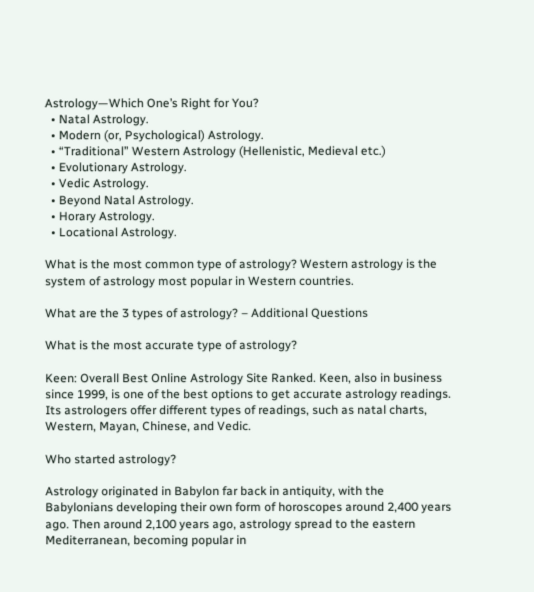Astrology—Which One’s Right for You?
  • Natal Astrology.
  • Modern (or, Psychological) Astrology.
  • “Traditional” Western Astrology (Hellenistic, Medieval etc.)
  • Evolutionary Astrology.
  • Vedic Astrology.
  • Beyond Natal Astrology.
  • Horary Astrology.
  • Locational Astrology.

What is the most common type of astrology? Western astrology is the system of astrology most popular in Western countries.

What are the 3 types of astrology? – Additional Questions

What is the most accurate type of astrology?

Keen: Overall Best Online Astrology Site Ranked. Keen, also in business since 1999, is one of the best options to get accurate astrology readings. Its astrologers offer different types of readings, such as natal charts, Western, Mayan, Chinese, and Vedic.

Who started astrology?

Astrology originated in Babylon far back in antiquity, with the Babylonians developing their own form of horoscopes around 2,400 years ago. Then around 2,100 years ago, astrology spread to the eastern Mediterranean, becoming popular in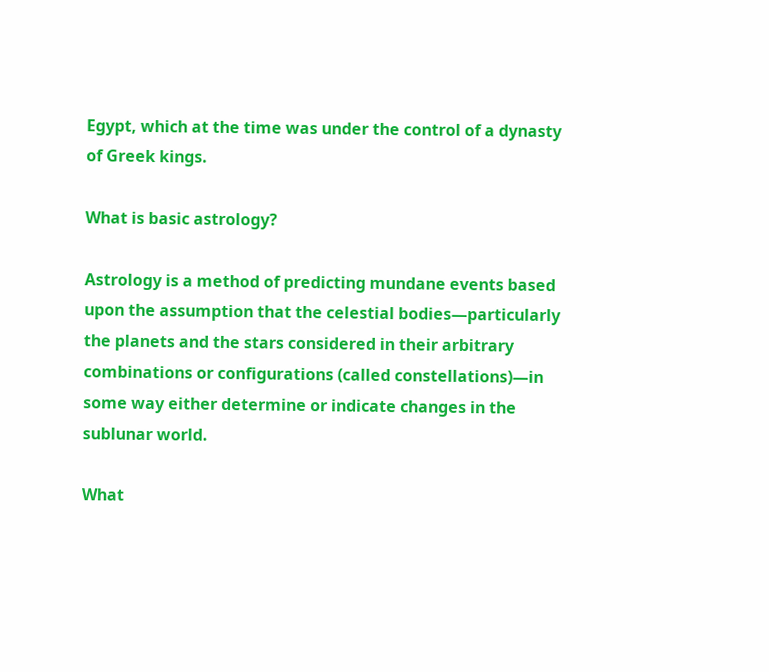Egypt, which at the time was under the control of a dynasty of Greek kings.

What is basic astrology?

Astrology is a method of predicting mundane events based upon the assumption that the celestial bodies—particularly the planets and the stars considered in their arbitrary combinations or configurations (called constellations)—in some way either determine or indicate changes in the sublunar world.

What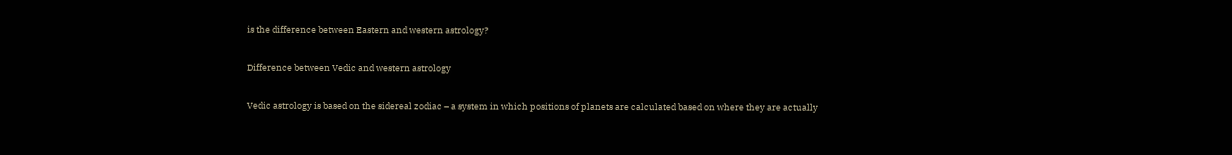is the difference between Eastern and western astrology?

Difference between Vedic and western astrology

Vedic astrology is based on the sidereal zodiac – a system in which positions of planets are calculated based on where they are actually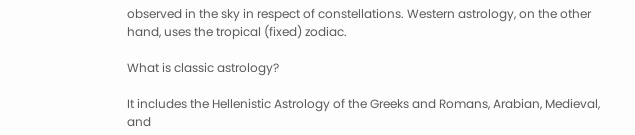observed in the sky in respect of constellations. Western astrology, on the other hand, uses the tropical (fixed) zodiac.

What is classic astrology?

It includes the Hellenistic Astrology of the Greeks and Romans, Arabian, Medieval, and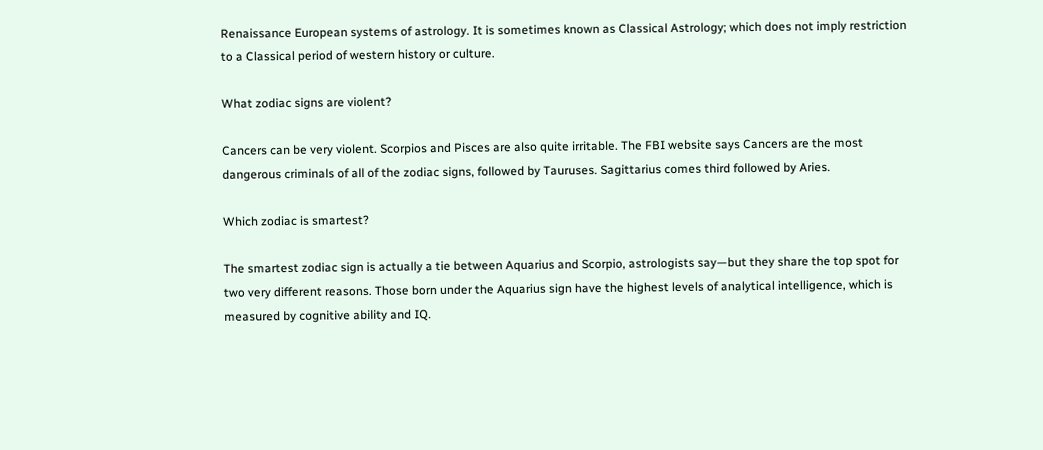Renaissance European systems of astrology. It is sometimes known as Classical Astrology; which does not imply restriction to a Classical period of western history or culture.

What zodiac signs are violent?

Cancers can be very violent. Scorpios and Pisces are also quite irritable. The FBI website says Cancers are the most dangerous criminals of all of the zodiac signs, followed by Tauruses. Sagittarius comes third followed by Aries.

Which zodiac is smartest?

The smartest zodiac sign is actually a tie between Aquarius and Scorpio, astrologists say—but they share the top spot for two very different reasons. Those born under the Aquarius sign have the highest levels of analytical intelligence, which is measured by cognitive ability and IQ.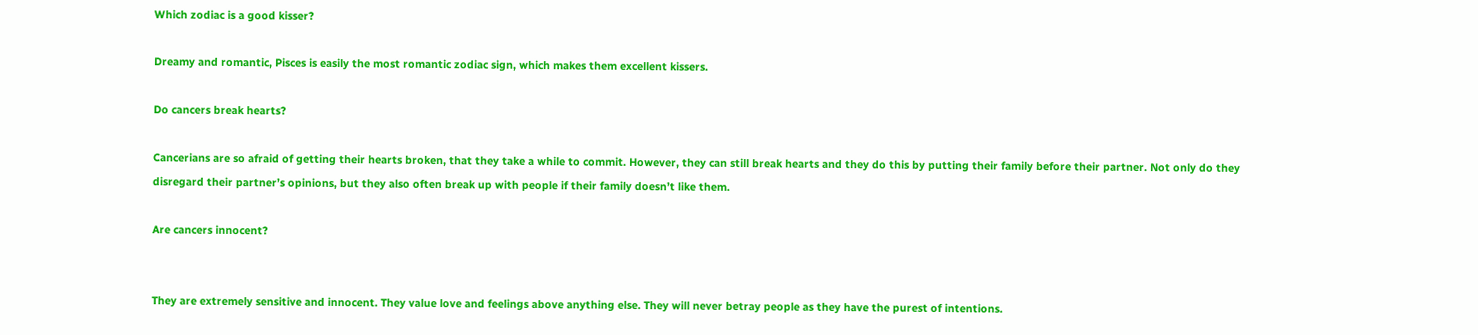Which zodiac is a good kisser?

Dreamy and romantic, Pisces is easily the most romantic zodiac sign, which makes them excellent kissers.

Do cancers break hearts?

Cancerians are so afraid of getting their hearts broken, that they take a while to commit. However, they can still break hearts and they do this by putting their family before their partner. Not only do they disregard their partner’s opinions, but they also often break up with people if their family doesn’t like them.

Are cancers innocent?


They are extremely sensitive and innocent. They value love and feelings above anything else. They will never betray people as they have the purest of intentions.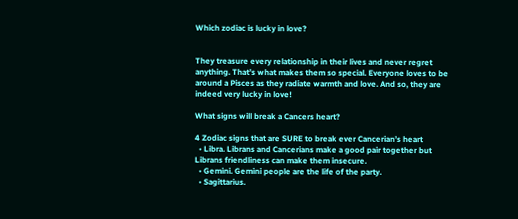Which zodiac is lucky in love?


They treasure every relationship in their lives and never regret anything. That’s what makes them so special. Everyone loves to be around a Pisces as they radiate warmth and love. And so, they are indeed very lucky in love!

What signs will break a Cancers heart?

4 Zodiac signs that are SURE to break ever Cancerian’s heart
  • Libra. Librans and Cancerians make a good pair together but Librans friendliness can make them insecure.
  • Gemini. Gemini people are the life of the party.
  • Sagittarius.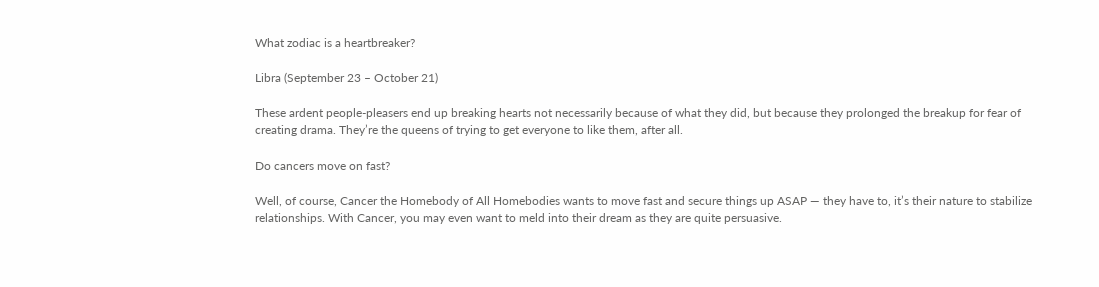What zodiac is a heartbreaker?

Libra (September 23 – October 21)

These ardent people-pleasers end up breaking hearts not necessarily because of what they did, but because they prolonged the breakup for fear of creating drama. They’re the queens of trying to get everyone to like them, after all.

Do cancers move on fast?

Well, of course, Cancer the Homebody of All Homebodies wants to move fast and secure things up ASAP — they have to, it’s their nature to stabilize relationships. With Cancer, you may even want to meld into their dream as they are quite persuasive.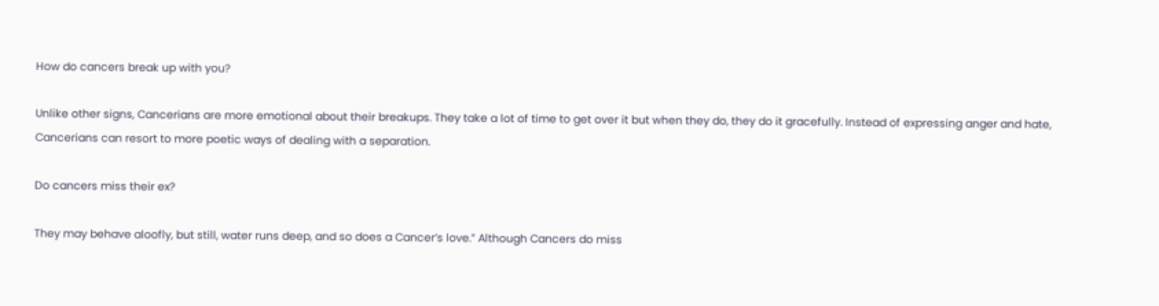How do cancers break up with you?

Unlike other signs, Cancerians are more emotional about their breakups. They take a lot of time to get over it but when they do, they do it gracefully. Instead of expressing anger and hate, Cancerians can resort to more poetic ways of dealing with a separation.

Do cancers miss their ex?

They may behave aloofly, but still, water runs deep, and so does a Cancer’s love.” Although Cancers do miss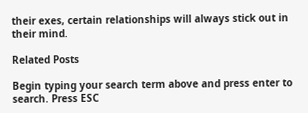their exes, certain relationships will always stick out in their mind.

Related Posts

Begin typing your search term above and press enter to search. Press ESC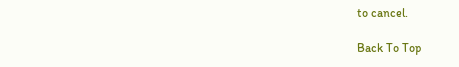to cancel.

Back To Top